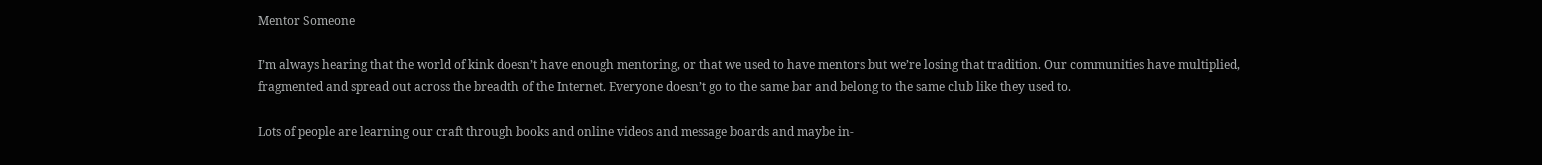Mentor Someone

I’m always hearing that the world of kink doesn’t have enough mentoring, or that we used to have mentors but we’re losing that tradition. Our communities have multiplied, fragmented and spread out across the breadth of the Internet. Everyone doesn’t go to the same bar and belong to the same club like they used to.

Lots of people are learning our craft through books and online videos and message boards and maybe in-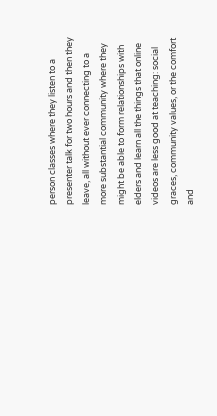person classes where they listen to a presenter talk for two hours and then they leave, all without ever connecting to a more substantial community where they might be able to form relationships with elders and learn all the things that online videos are less good at teaching: social graces, community values, or the comfort and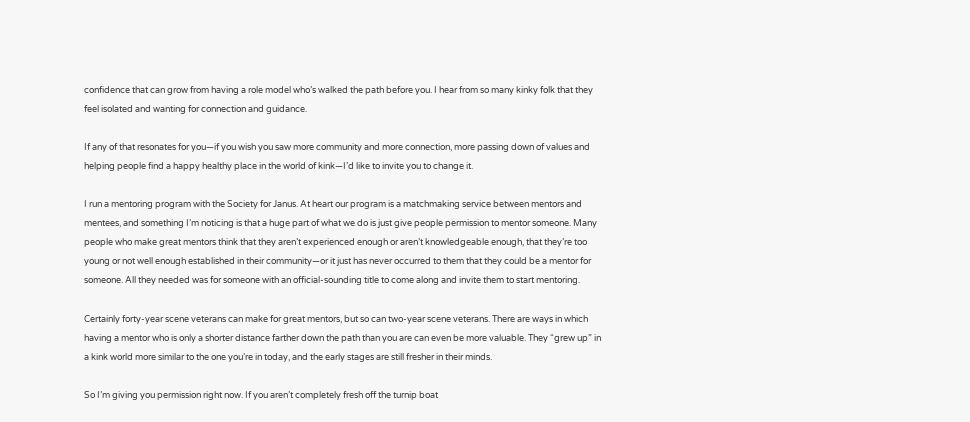confidence that can grow from having a role model who’s walked the path before you. I hear from so many kinky folk that they feel isolated and wanting for connection and guidance.

If any of that resonates for you—if you wish you saw more community and more connection, more passing down of values and helping people find a happy healthy place in the world of kink—I’d like to invite you to change it.

I run a mentoring program with the Society for Janus. At heart our program is a matchmaking service between mentors and mentees, and something I’m noticing is that a huge part of what we do is just give people permission to mentor someone. Many people who make great mentors think that they aren’t experienced enough or aren’t knowledgeable enough, that they’re too young or not well enough established in their community—or it just has never occurred to them that they could be a mentor for someone. All they needed was for someone with an official-sounding title to come along and invite them to start mentoring.

Certainly forty-year scene veterans can make for great mentors, but so can two-year scene veterans. There are ways in which having a mentor who is only a shorter distance farther down the path than you are can even be more valuable. They “grew up” in a kink world more similar to the one you’re in today, and the early stages are still fresher in their minds.

So I’m giving you permission right now. If you aren’t completely fresh off the turnip boat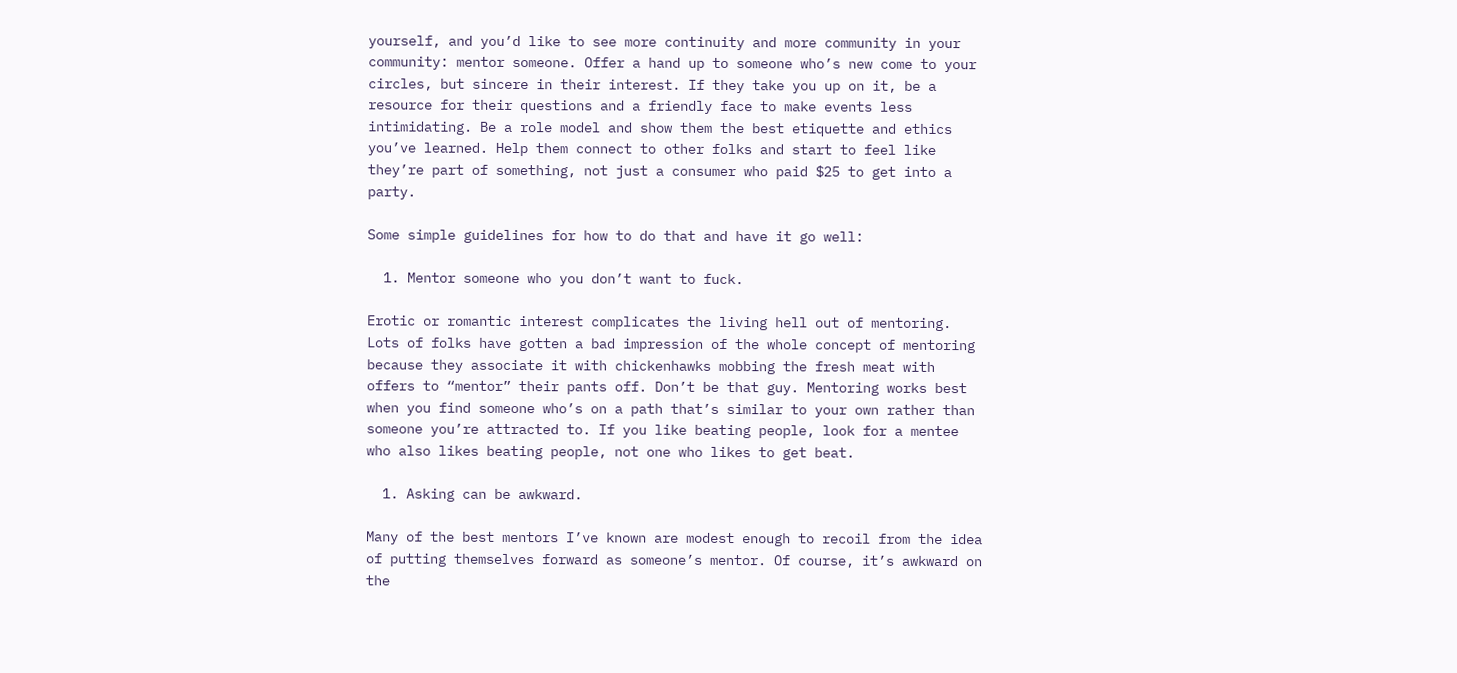yourself, and you’d like to see more continuity and more community in your community: mentor someone. Offer a hand up to someone who’s new come to your circles, but sincere in their interest. If they take you up on it, be a resource for their questions and a friendly face to make events less intimidating. Be a role model and show them the best etiquette and ethics you’ve learned. Help them connect to other folks and start to feel like they’re part of something, not just a consumer who paid $25 to get into a party.

Some simple guidelines for how to do that and have it go well:

  1. Mentor someone who you don’t want to fuck.

Erotic or romantic interest complicates the living hell out of mentoring. Lots of folks have gotten a bad impression of the whole concept of mentoring because they associate it with chickenhawks mobbing the fresh meat with offers to “mentor” their pants off. Don’t be that guy. Mentoring works best when you find someone who’s on a path that’s similar to your own rather than someone you’re attracted to. If you like beating people, look for a mentee who also likes beating people, not one who likes to get beat.

  1. Asking can be awkward.

Many of the best mentors I’ve known are modest enough to recoil from the idea of putting themselves forward as someone’s mentor. Of course, it’s awkward on the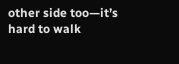other side too—it’s hard to walk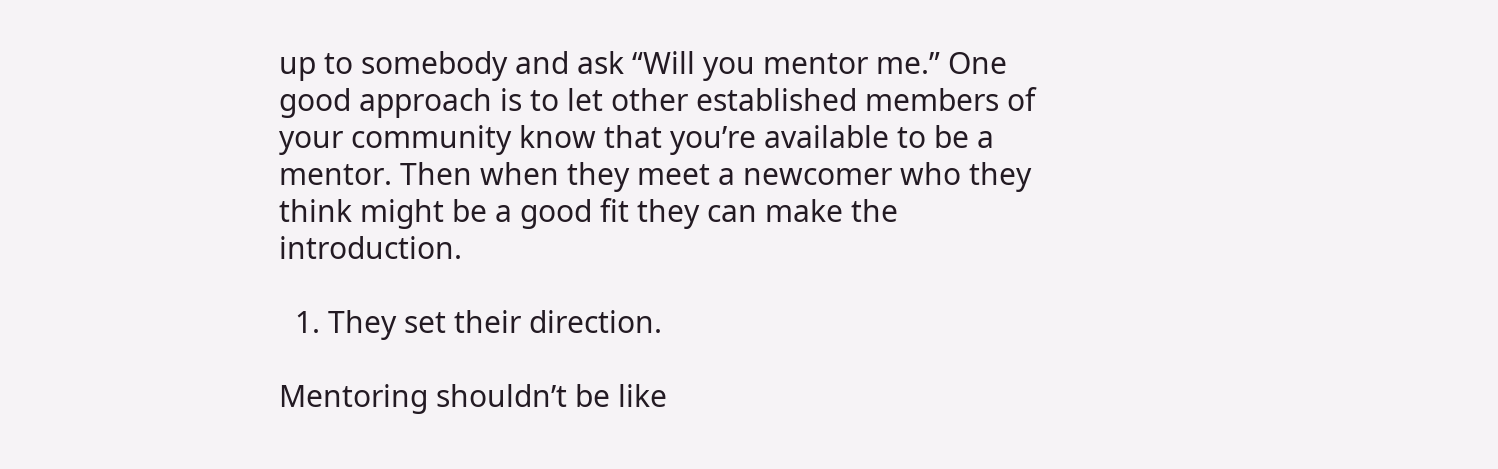up to somebody and ask “Will you mentor me.” One good approach is to let other established members of your community know that you’re available to be a mentor. Then when they meet a newcomer who they think might be a good fit they can make the introduction.

  1. They set their direction.

Mentoring shouldn’t be like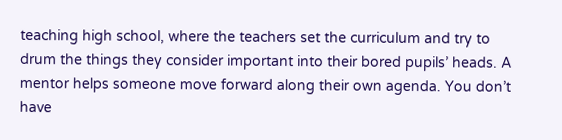teaching high school, where the teachers set the curriculum and try to drum the things they consider important into their bored pupils’ heads. A mentor helps someone move forward along their own agenda. You don’t have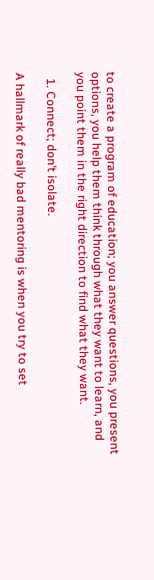to create a program of education; you answer questions, you present options, you help them think through what they want to learn, and you point them in the right direction to find what they want.

  1. Connect; don’t isolate.

A hallmark of really bad mentoring is when you try to set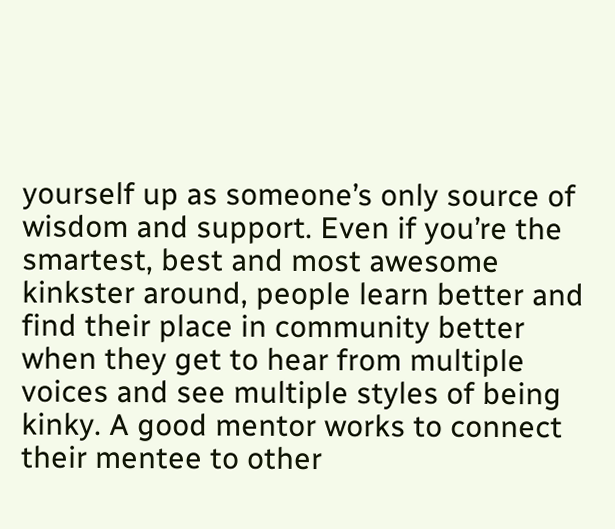yourself up as someone’s only source of wisdom and support. Even if you’re the smartest, best and most awesome kinkster around, people learn better and find their place in community better when they get to hear from multiple voices and see multiple styles of being kinky. A good mentor works to connect their mentee to other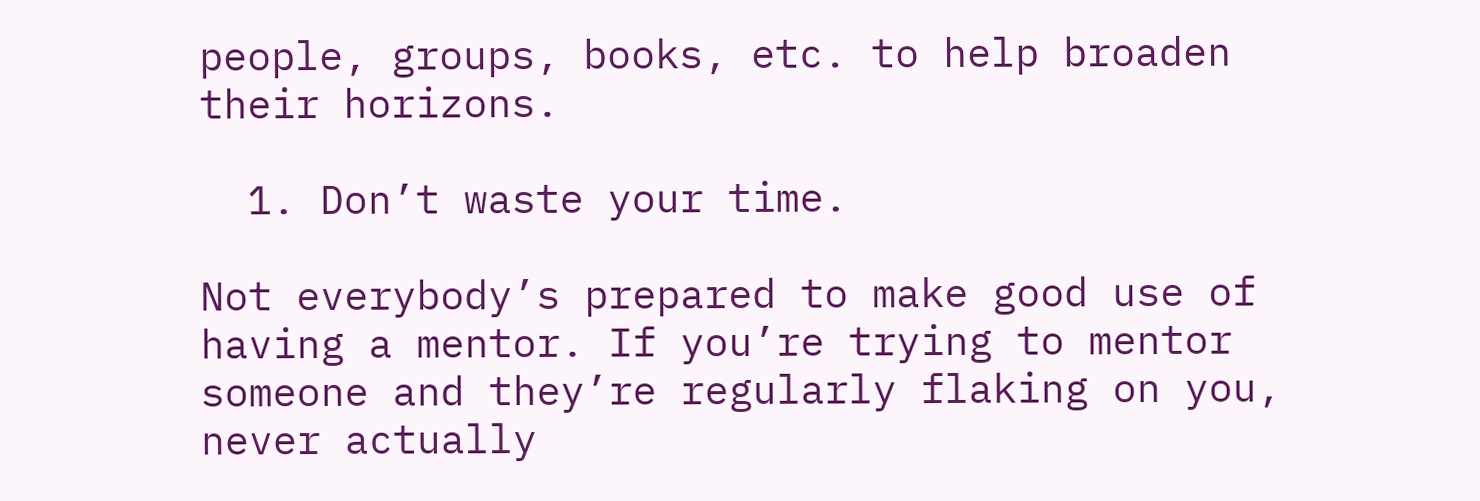people, groups, books, etc. to help broaden their horizons.

  1. Don’t waste your time.

Not everybody’s prepared to make good use of having a mentor. If you’re trying to mentor someone and they’re regularly flaking on you, never actually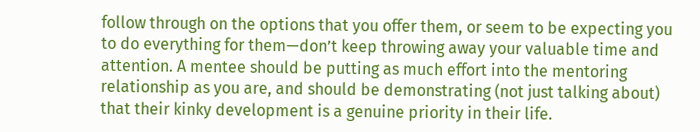follow through on the options that you offer them, or seem to be expecting you to do everything for them—don’t keep throwing away your valuable time and attention. A mentee should be putting as much effort into the mentoring relationship as you are, and should be demonstrating (not just talking about) that their kinky development is a genuine priority in their life.